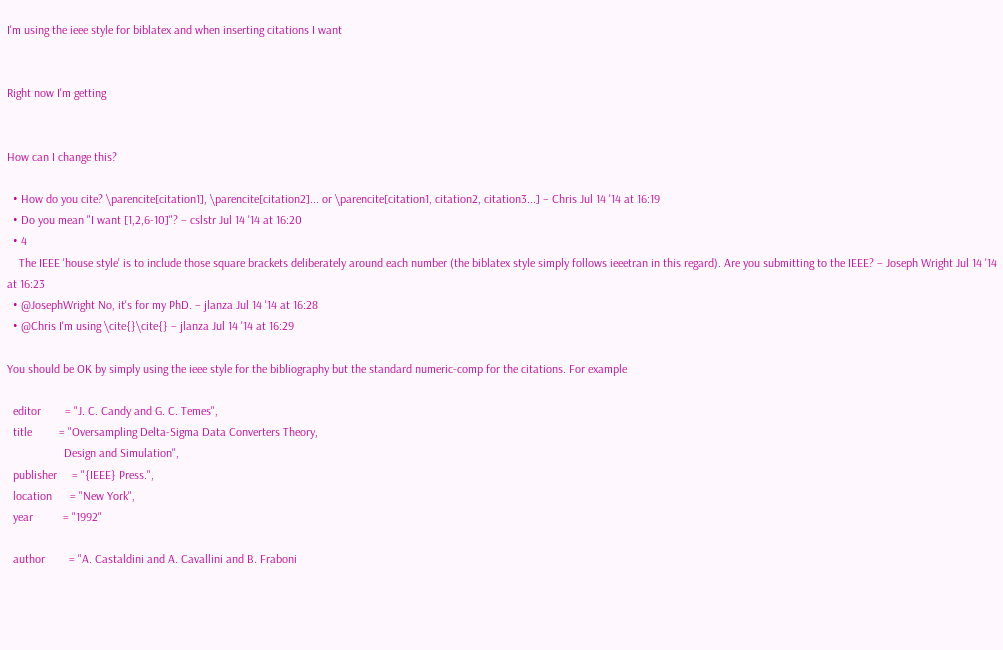I'm using the ieee style for biblatex and when inserting citations I want


Right now I'm getting


How can I change this?

  • How do you cite? \parencite[citation1], \parencite[citation2]... or \parencite[citation1, citation2, citation3...] – Chris Jul 14 '14 at 16:19
  • Do you mean "I want [1,2,6-10]"? – cslstr Jul 14 '14 at 16:20
  • 4
    The IEEE 'house style' is to include those square brackets deliberately around each number (the biblatex style simply follows ieeetran in this regard). Are you submitting to the IEEE? – Joseph Wright Jul 14 '14 at 16:23
  • @JosephWright No, it's for my PhD. – jlanza Jul 14 '14 at 16:28
  • @Chris I'm using \cite{}\cite{} – jlanza Jul 14 '14 at 16:29

You should be OK by simply using the ieee style for the bibliography but the standard numeric-comp for the citations. For example

  editor        = "J. C. Candy and G. C. Temes",
  title         = "Oversampling Delta-Sigma Data Converters Theory,
                   Design and Simulation",
  publisher     = "{IEEE} Press.",
  location      = "New York",
  year          = "1992"

  author        = "A. Castaldini and A. Cavallini and B. Fraboni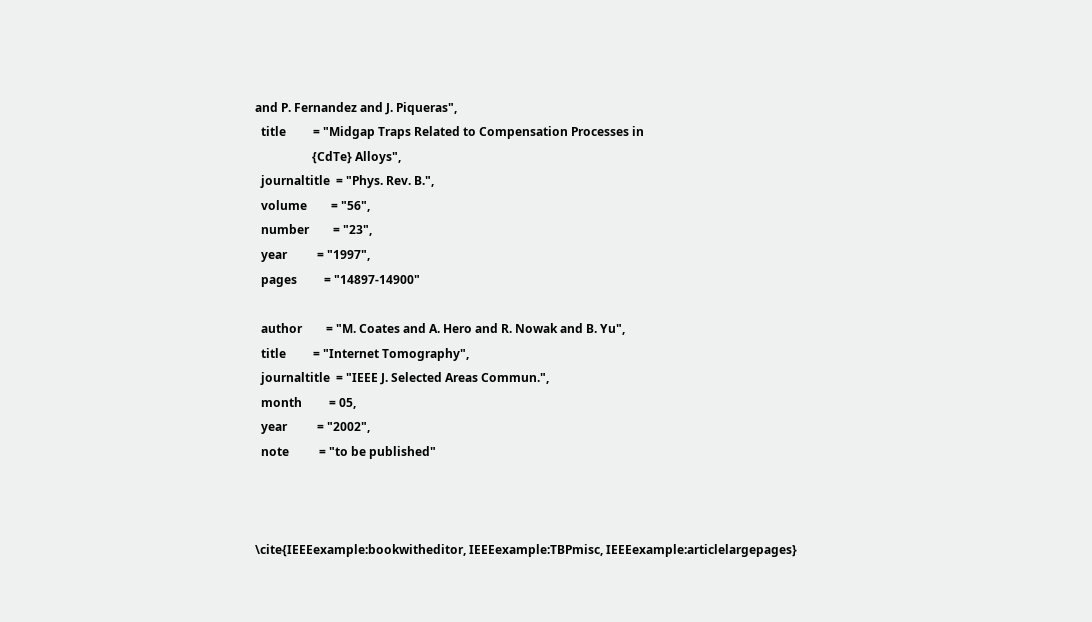and P. Fernandez and J. Piqueras",
  title         = "Midgap Traps Related to Compensation Processes in
                   {CdTe} Alloys",
  journaltitle  = "Phys. Rev. B.",
  volume        = "56",
  number        = "23",
  year          = "1997",
  pages         = "14897-14900"

  author        = "M. Coates and A. Hero and R. Nowak and B. Yu",
  title         = "Internet Tomography",
  journaltitle  = "IEEE J. Selected Areas Commun.",
  month         = 05,
  year          = "2002",
  note          = "to be published"



\cite{IEEEexample:bookwitheditor, IEEEexample:TBPmisc, IEEEexample:articlelargepages}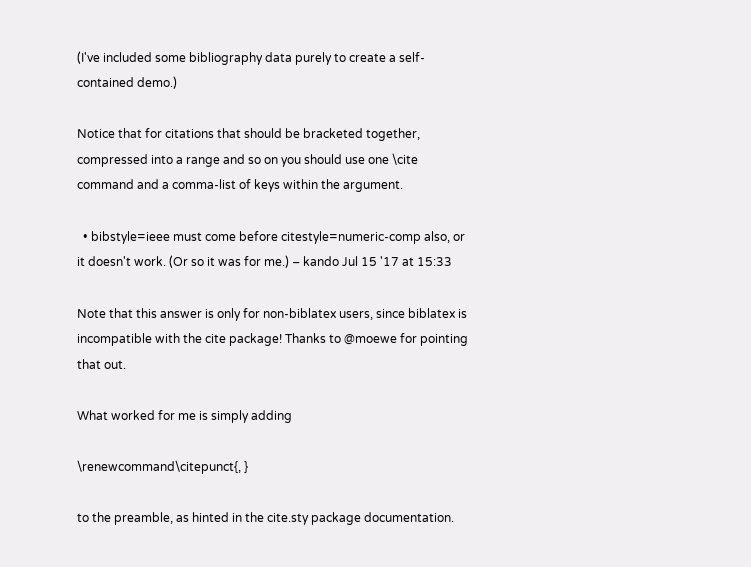(I've included some bibliography data purely to create a self-contained demo.)

Notice that for citations that should be bracketed together, compressed into a range and so on you should use one \cite command and a comma-list of keys within the argument.

  • bibstyle=ieee must come before citestyle=numeric-comp also, or it doesn't work. (Or so it was for me.) – kando Jul 15 '17 at 15:33

Note that this answer is only for non-biblatex users, since biblatex is incompatible with the cite package! Thanks to @moewe for pointing that out.

What worked for me is simply adding

\renewcommand\citepunct{, }

to the preamble, as hinted in the cite.sty package documentation.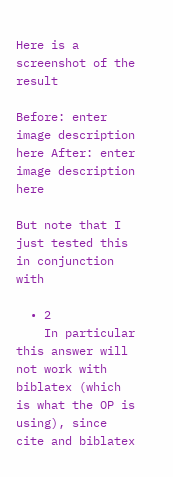Here is a screenshot of the result

Before: enter image description here After: enter image description here

But note that I just tested this in conjunction with

  • 2
    In particular this answer will not work with biblatex (which is what the OP is using), since cite and biblatex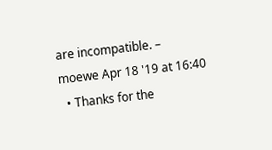are incompatible. – moewe Apr 18 '19 at 16:40
  • Thanks for the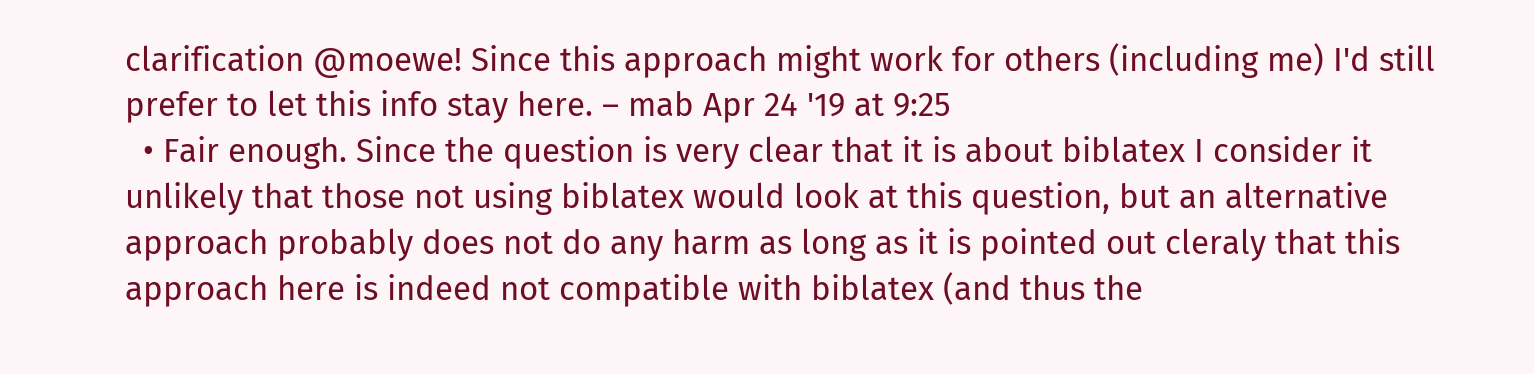clarification @moewe! Since this approach might work for others (including me) I'd still prefer to let this info stay here. – mab Apr 24 '19 at 9:25
  • Fair enough. Since the question is very clear that it is about biblatex I consider it unlikely that those not using biblatex would look at this question, but an alternative approach probably does not do any harm as long as it is pointed out cleraly that this approach here is indeed not compatible with biblatex (and thus the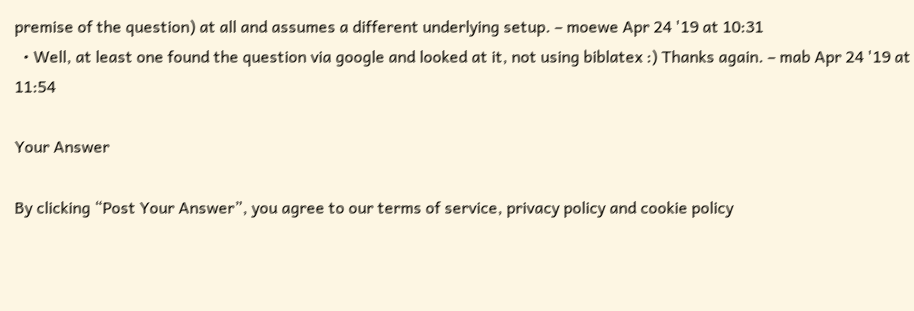premise of the question) at all and assumes a different underlying setup. – moewe Apr 24 '19 at 10:31
  • Well, at least one found the question via google and looked at it, not using biblatex :) Thanks again. – mab Apr 24 '19 at 11:54

Your Answer

By clicking “Post Your Answer”, you agree to our terms of service, privacy policy and cookie policy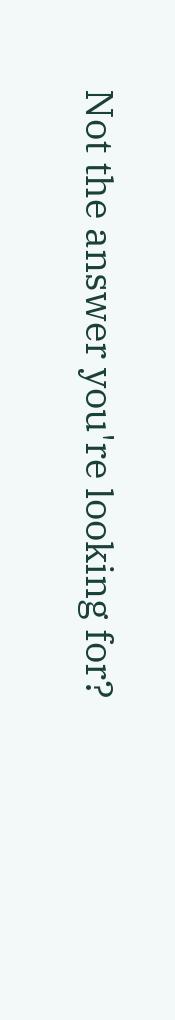Not the answer you're looking for?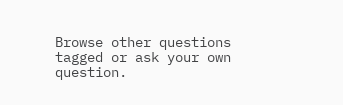Browse other questions tagged or ask your own question.